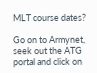MLT course dates?

Go on to Armynet, seek out the ATG portal and click on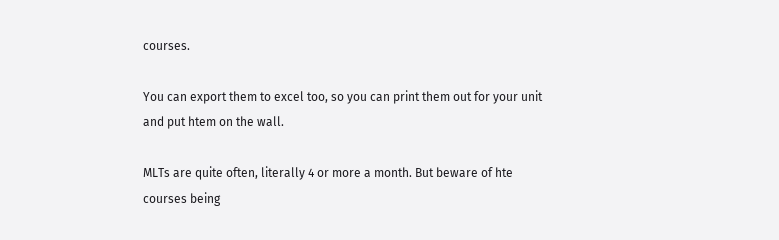courses.

You can export them to excel too, so you can print them out for your unit and put htem on the wall.

MLTs are quite often, literally 4 or more a month. But beware of hte courses being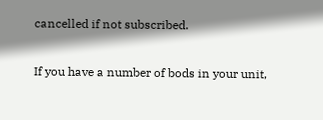cancelled if not subscribed.

If you have a number of bods in your unit,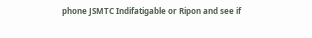phone JSMTC Indifatigable or Ripon and see if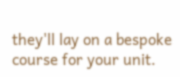they'll lay on a bespoke course for your unit.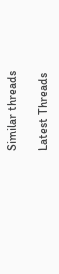Similar threads

Latest Threads